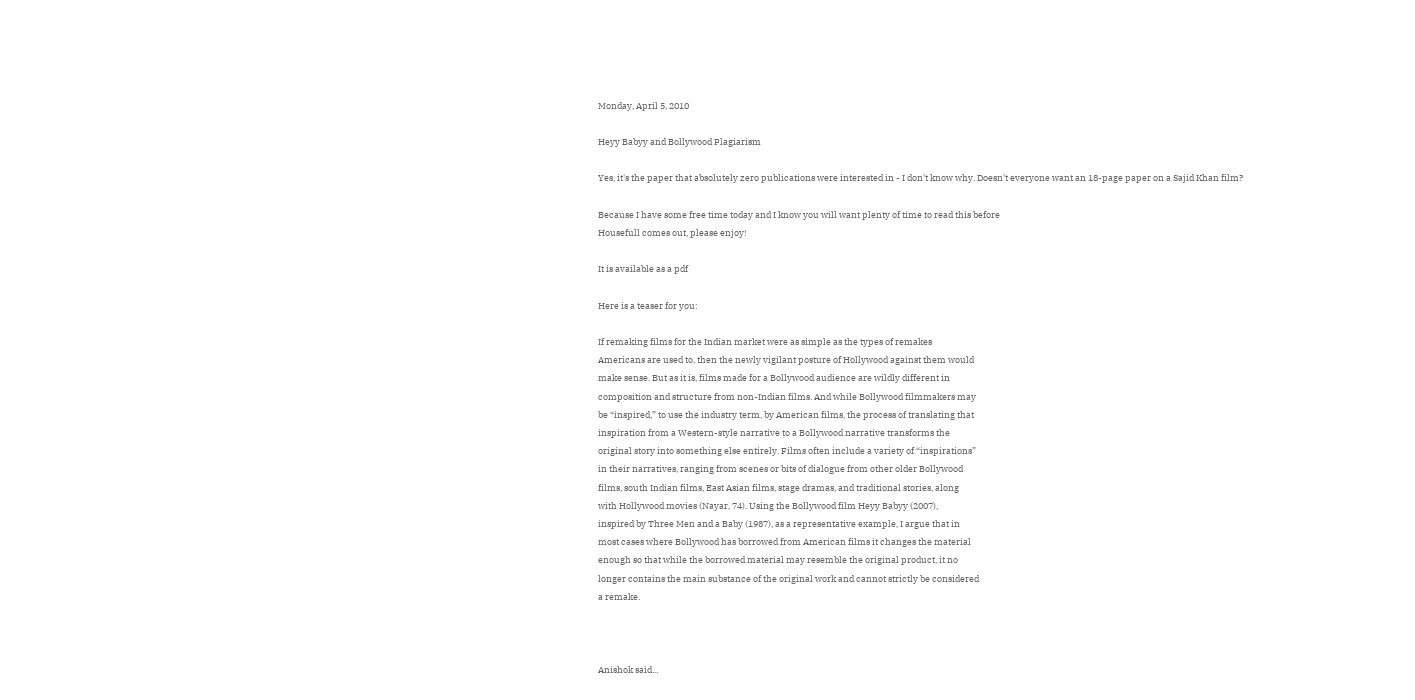Monday, April 5, 2010

Heyy Babyy and Bollywood Plagiarism

Yes, it's the paper that absolutely zero publications were interested in - I don't know why. Doesn't everyone want an 18-page paper on a Sajid Khan film?

Because I have some free time today and I know you will want plenty of time to read this before
Housefull comes out, please enjoy!

It is available as a pdf

Here is a teaser for you:

If remaking films for the Indian market were as simple as the types of remakes
Americans are used to, then the newly vigilant posture of Hollywood against them would
make sense. But as it is, films made for a Bollywood audience are wildly different in
composition and structure from non-Indian films. And while Bollywood filmmakers may
be “inspired,” to use the industry term, by American films, the process of translating that
inspiration from a Western-style narrative to a Bollywood narrative transforms the
original story into something else entirely. Films often include a variety of “inspirations”
in their narratives, ranging from scenes or bits of dialogue from other older Bollywood
films, south Indian films, East Asian films, stage dramas, and traditional stories, along
with Hollywood movies (Nayar, 74). Using the Bollywood film Heyy Babyy (2007),
inspired by Three Men and a Baby (1987), as a representative example, I argue that in
most cases where Bollywood has borrowed from American films it changes the material
enough so that while the borrowed material may resemble the original product, it no
longer contains the main substance of the original work and cannot strictly be considered
a remake.



Anishok said...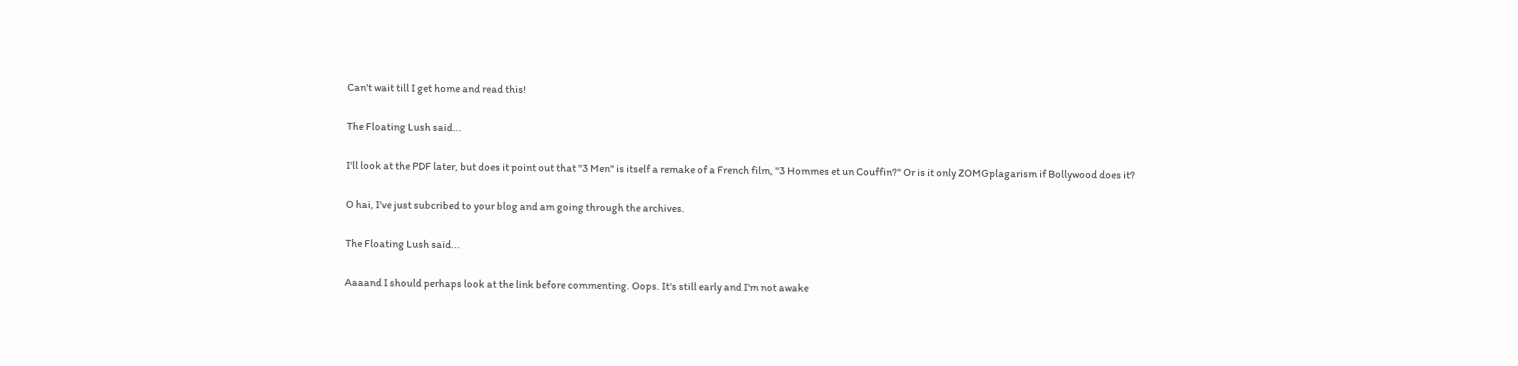Can't wait till I get home and read this!

The Floating Lush said...

I'll look at the PDF later, but does it point out that "3 Men" is itself a remake of a French film, "3 Hommes et un Couffin?" Or is it only ZOMGplagarism if Bollywood does it?

O hai, I've just subcribed to your blog and am going through the archives.

The Floating Lush said...

Aaaand I should perhaps look at the link before commenting. Oops. It's still early and I'm not awake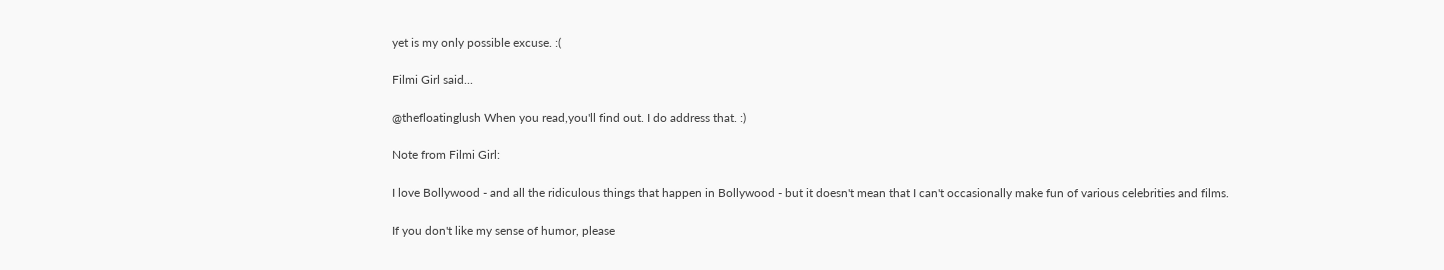yet is my only possible excuse. :(

Filmi Girl said...

@thefloatinglush When you read,you'll find out. I do address that. :)

Note from Filmi Girl:

I love Bollywood - and all the ridiculous things that happen in Bollywood - but it doesn't mean that I can't occasionally make fun of various celebrities and films.

If you don't like my sense of humor, please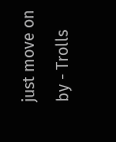just move on by - Trolls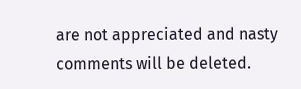are not appreciated and nasty comments will be deleted.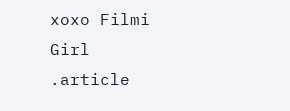xoxo Filmi Girl
.article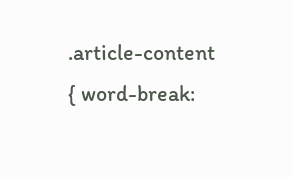.article-content { word-break: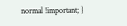normal !important; }